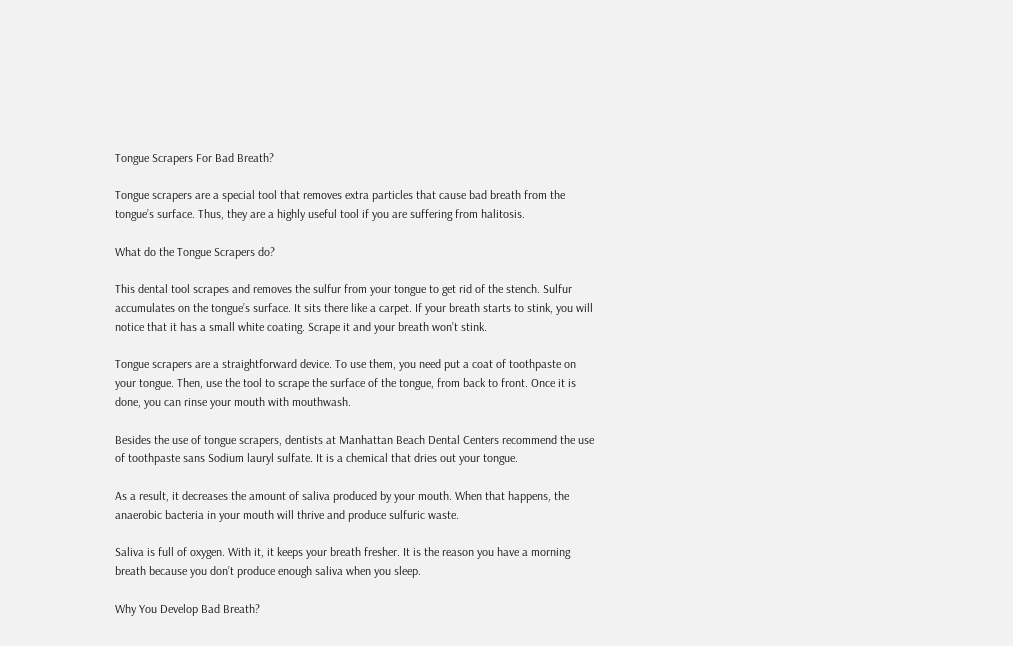Tongue Scrapers For Bad Breath?

Tongue scrapers are a special tool that removes extra particles that cause bad breath from the tongue’s surface. Thus, they are a highly useful tool if you are suffering from halitosis.

What do the Tongue Scrapers do?

This dental tool scrapes and removes the sulfur from your tongue to get rid of the stench. Sulfur accumulates on the tongue’s surface. It sits there like a carpet. If your breath starts to stink, you will notice that it has a small white coating. Scrape it and your breath won’t stink.

Tongue scrapers are a straightforward device. To use them, you need put a coat of toothpaste on your tongue. Then, use the tool to scrape the surface of the tongue, from back to front. Once it is done, you can rinse your mouth with mouthwash.

Besides the use of tongue scrapers, dentists at Manhattan Beach Dental Centers recommend the use of toothpaste sans Sodium lauryl sulfate. It is a chemical that dries out your tongue.

As a result, it decreases the amount of saliva produced by your mouth. When that happens, the anaerobic bacteria in your mouth will thrive and produce sulfuric waste.

Saliva is full of oxygen. With it, it keeps your breath fresher. It is the reason you have a morning breath because you don’t produce enough saliva when you sleep.

Why You Develop Bad Breath?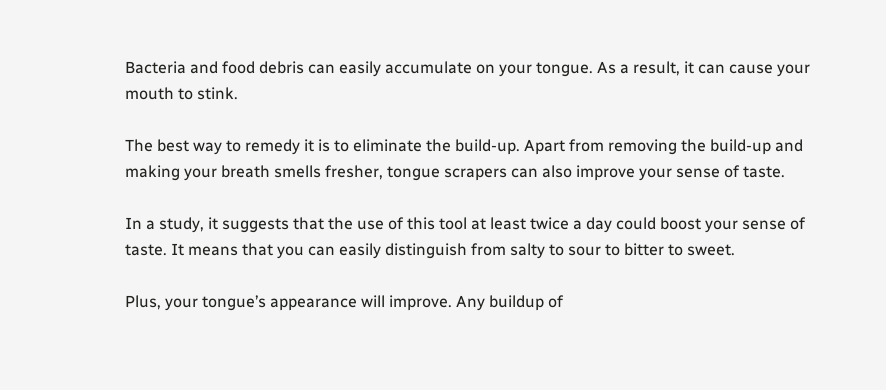Bacteria and food debris can easily accumulate on your tongue. As a result, it can cause your mouth to stink.

The best way to remedy it is to eliminate the build-up. Apart from removing the build-up and making your breath smells fresher, tongue scrapers can also improve your sense of taste.

In a study, it suggests that the use of this tool at least twice a day could boost your sense of taste. It means that you can easily distinguish from salty to sour to bitter to sweet.

Plus, your tongue’s appearance will improve. Any buildup of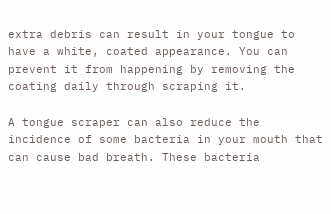extra debris can result in your tongue to have a white, coated appearance. You can prevent it from happening by removing the coating daily through scraping it.

A tongue scraper can also reduce the incidence of some bacteria in your mouth that can cause bad breath. These bacteria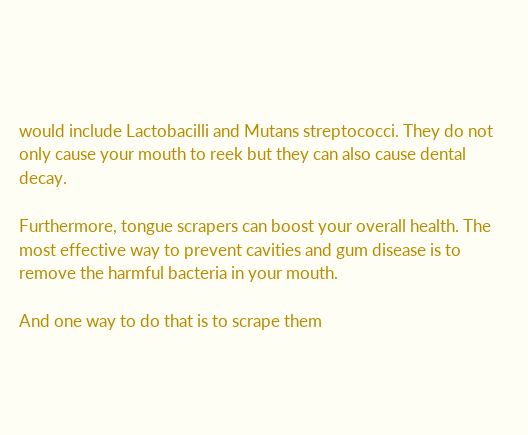would include Lactobacilli and Mutans streptococci. They do not only cause your mouth to reek but they can also cause dental decay.

Furthermore, tongue scrapers can boost your overall health. The most effective way to prevent cavities and gum disease is to remove the harmful bacteria in your mouth.

And one way to do that is to scrape them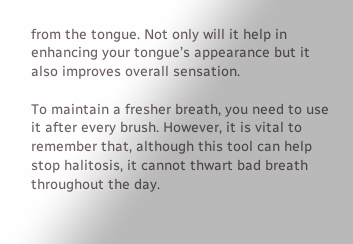from the tongue. Not only will it help in enhancing your tongue’s appearance but it also improves overall sensation.

To maintain a fresher breath, you need to use it after every brush. However, it is vital to remember that, although this tool can help stop halitosis, it cannot thwart bad breath throughout the day.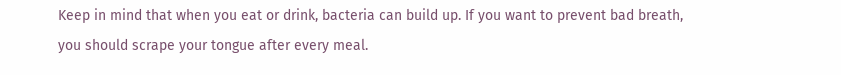Keep in mind that when you eat or drink, bacteria can build up. If you want to prevent bad breath, you should scrape your tongue after every meal.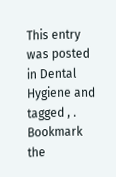This entry was posted in Dental Hygiene and tagged , . Bookmark the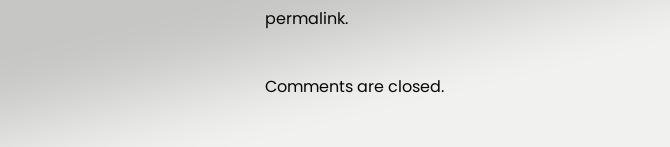permalink.

Comments are closed.